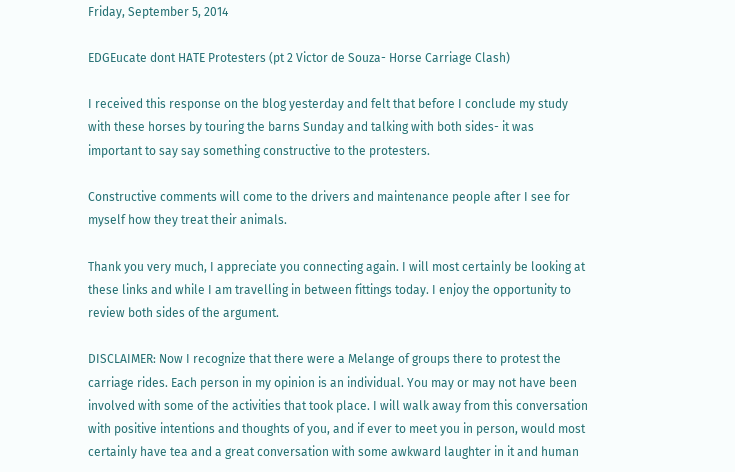Friday, September 5, 2014

EDGEucate dont HATE Protesters (pt 2 Victor de Souza- Horse Carriage Clash)

I received this response on the blog yesterday and felt that before I conclude my study with these horses by touring the barns Sunday and talking with both sides- it was important to say say something constructive to the protesters.

Constructive comments will come to the drivers and maintenance people after I see for myself how they treat their animals.

Thank you very much, I appreciate you connecting again. I will most certainly be looking at these links and while I am travelling in between fittings today. I enjoy the opportunity to review both sides of the argument.

DISCLAIMER: Now I recognize that there were a Melange of groups there to protest the carriage rides. Each person in my opinion is an individual. You may or may not have been involved with some of the activities that took place. I will walk away from this conversation with positive intentions and thoughts of you, and if ever to meet you in person, would most certainly have tea and a great conversation with some awkward laughter in it and human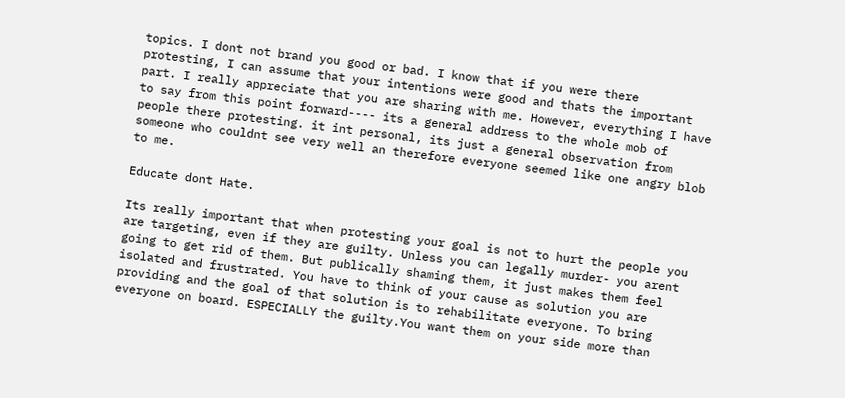topics. I dont not brand you good or bad. I know that if you were there protesting, I can assume that your intentions were good and thats the important part. I really appreciate that you are sharing with me. However, everything I have to say from this point forward---- its a general address to the whole mob of people there protesting. it int personal, its just a general observation from someone who couldnt see very well an therefore everyone seemed like one angry blob to me.

Educate dont Hate.

Its really important that when protesting your goal is not to hurt the people you are targeting, even if they are guilty. Unless you can legally murder- you arent going to get rid of them. But publically shaming them, it just makes them feel isolated and frustrated. You have to think of your cause as solution you are providing and the goal of that solution is to rehabilitate everyone. To bring everyone on board. ESPECIALLY the guilty.You want them on your side more than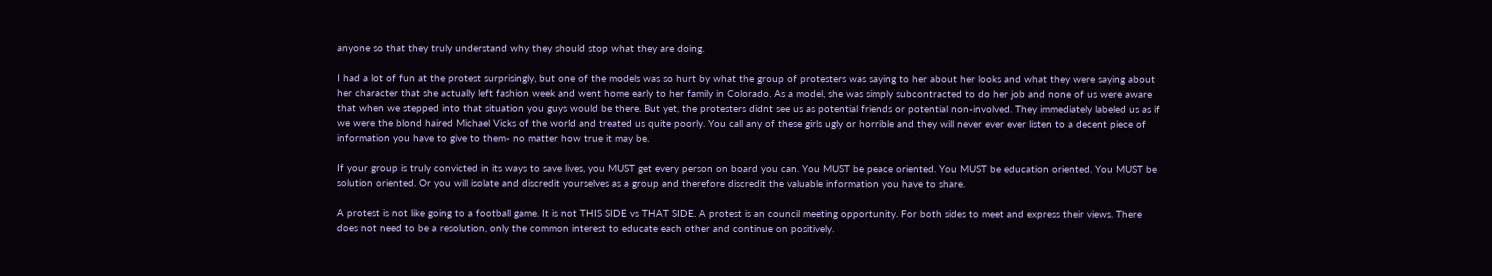anyone so that they truly understand why they should stop what they are doing.

I had a lot of fun at the protest surprisingly, but one of the models was so hurt by what the group of protesters was saying to her about her looks and what they were saying about her character that she actually left fashion week and went home early to her family in Colorado. As a model, she was simply subcontracted to do her job and none of us were aware that when we stepped into that situation you guys would be there. But yet, the protesters didnt see us as potential friends or potential non-involved. They immediately labeled us as if we were the blond haired Michael Vicks of the world and treated us quite poorly. You call any of these girls ugly or horrible and they will never ever ever listen to a decent piece of information you have to give to them- no matter how true it may be.

If your group is truly convicted in its ways to save lives, you MUST get every person on board you can. You MUST be peace oriented. You MUST be education oriented. You MUST be solution oriented. Or you will isolate and discredit yourselves as a group and therefore discredit the valuable information you have to share.

A protest is not like going to a football game. It is not THIS SIDE vs THAT SIDE. A protest is an council meeting opportunity. For both sides to meet and express their views. There does not need to be a resolution, only the common interest to educate each other and continue on positively.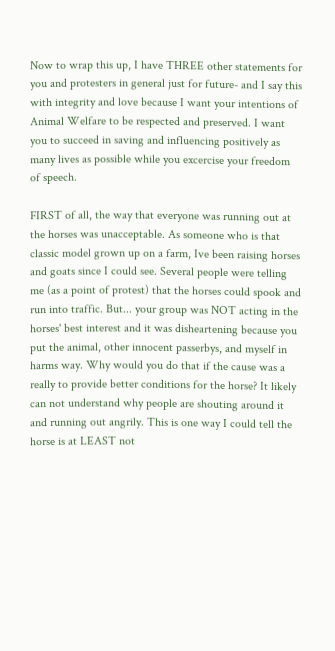Now to wrap this up, I have THREE other statements for you and protesters in general just for future- and I say this with integrity and love because I want your intentions of Animal Welfare to be respected and preserved. I want you to succeed in saving and influencing positively as many lives as possible while you excercise your freedom of speech.

FIRST of all, the way that everyone was running out at the horses was unacceptable. As someone who is that classic model grown up on a farm, Ive been raising horses and goats since I could see. Several people were telling me (as a point of protest) that the horses could spook and run into traffic. But... your group was NOT acting in the horses' best interest and it was disheartening because you put the animal, other innocent passerbys, and myself in harms way. Why would you do that if the cause was a really to provide better conditions for the horse? It likely can not understand why people are shouting around it and running out angrily. This is one way I could tell the horse is at LEAST not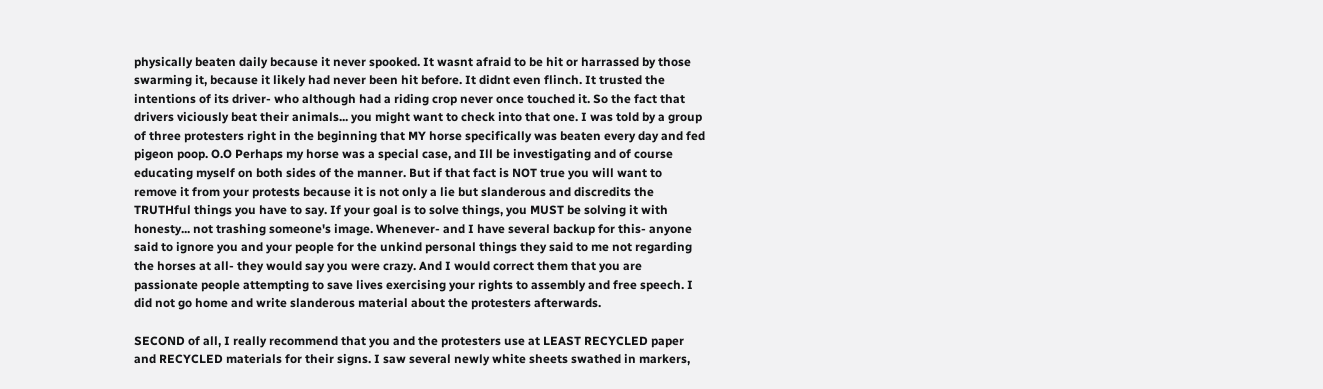physically beaten daily because it never spooked. It wasnt afraid to be hit or harrassed by those swarming it, because it likely had never been hit before. It didnt even flinch. It trusted the intentions of its driver- who although had a riding crop never once touched it. So the fact that drivers viciously beat their animals... you might want to check into that one. I was told by a group of three protesters right in the beginning that MY horse specifically was beaten every day and fed pigeon poop. O.O Perhaps my horse was a special case, and Ill be investigating and of course educating myself on both sides of the manner. But if that fact is NOT true you will want to remove it from your protests because it is not only a lie but slanderous and discredits the TRUTHful things you have to say. If your goal is to solve things, you MUST be solving it with honesty... not trashing someone's image. Whenever- and I have several backup for this- anyone said to ignore you and your people for the unkind personal things they said to me not regarding the horses at all- they would say you were crazy. And I would correct them that you are passionate people attempting to save lives exercising your rights to assembly and free speech. I did not go home and write slanderous material about the protesters afterwards.

SECOND of all, I really recommend that you and the protesters use at LEAST RECYCLED paper and RECYCLED materials for their signs. I saw several newly white sheets swathed in markers,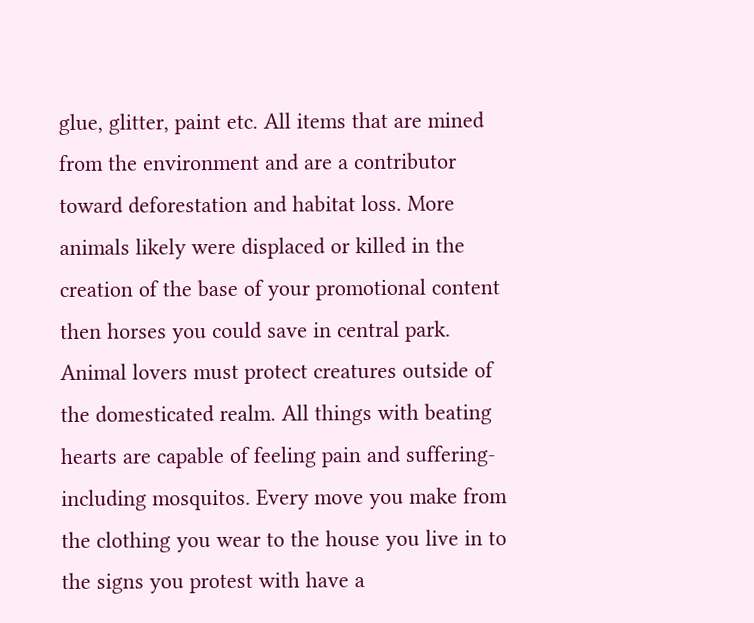glue, glitter, paint etc. All items that are mined from the environment and are a contributor toward deforestation and habitat loss. More animals likely were displaced or killed in the creation of the base of your promotional content then horses you could save in central park. Animal lovers must protect creatures outside of the domesticated realm. All things with beating hearts are capable of feeling pain and suffering- including mosquitos. Every move you make from the clothing you wear to the house you live in to the signs you protest with have a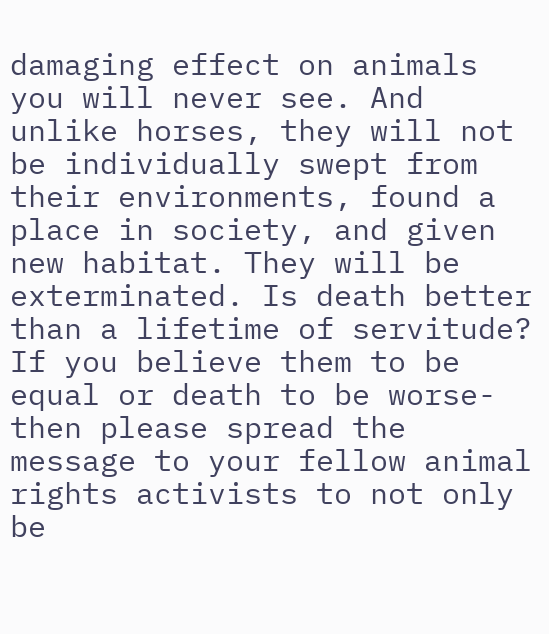damaging effect on animals you will never see. And unlike horses, they will not be individually swept from their environments, found a place in society, and given new habitat. They will be exterminated. Is death better than a lifetime of servitude? If you believe them to be equal or death to be worse- then please spread the message to your fellow animal rights activists to not only be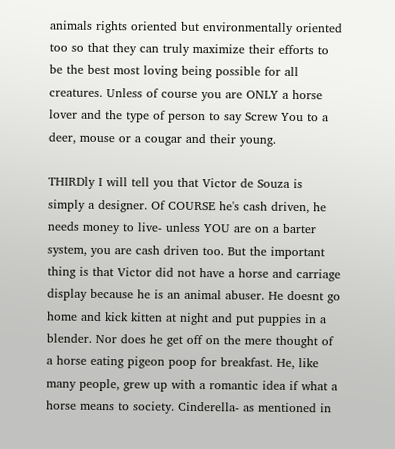animals rights oriented but environmentally oriented too so that they can truly maximize their efforts to be the best most loving being possible for all creatures. Unless of course you are ONLY a horse lover and the type of person to say Screw You to a deer, mouse or a cougar and their young.

THIRDly I will tell you that Victor de Souza is simply a designer. Of COURSE he's cash driven, he needs money to live- unless YOU are on a barter system, you are cash driven too. But the important thing is that Victor did not have a horse and carriage display because he is an animal abuser. He doesnt go home and kick kitten at night and put puppies in a blender. Nor does he get off on the mere thought of a horse eating pigeon poop for breakfast. He, like many people, grew up with a romantic idea if what a horse means to society. Cinderella- as mentioned in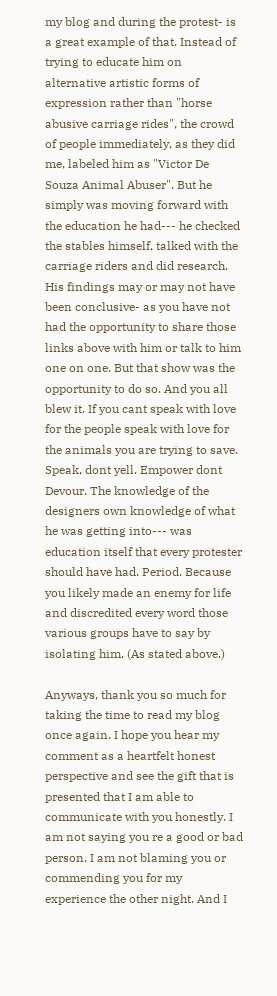my blog and during the protest- is a great example of that. Instead of trying to educate him on alternative artistic forms of expression rather than "horse abusive carriage rides", the crowd of people immediately, as they did me, labeled him as "Victor De Souza Animal Abuser". But he simply was moving forward with the education he had--- he checked the stables himself, talked with the carriage riders and did research. His findings may or may not have been conclusive- as you have not had the opportunity to share those links above with him or talk to him one on one. But that show was the opportunity to do so. And you all blew it. If you cant speak with love for the people speak with love for the animals you are trying to save. Speak, dont yell. Empower dont Devour. The knowledge of the designers own knowledge of what he was getting into--- was education itself that every protester should have had. Period. Because you likely made an enemy for life and discredited every word those various groups have to say by isolating him. (As stated above.)

Anyways, thank you so much for taking the time to read my blog once again. I hope you hear my comment as a heartfelt honest perspective and see the gift that is presented that I am able to communicate with you honestly. I am not saying you re a good or bad person. I am not blaming you or commending you for my experience the other night. And I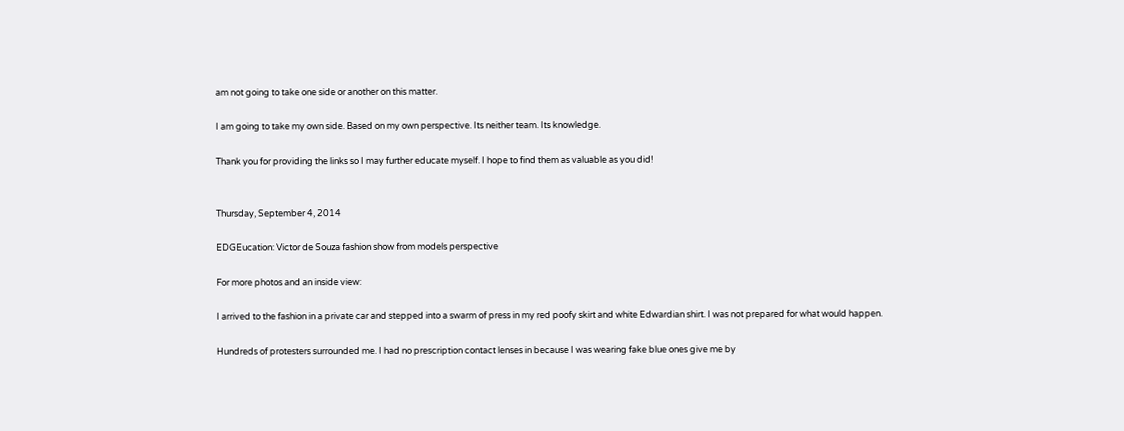am not going to take one side or another on this matter.

I am going to take my own side. Based on my own perspective. Its neither team. Its knowledge.

Thank you for providing the links so I may further educate myself. I hope to find them as valuable as you did!


Thursday, September 4, 2014

EDGEucation: Victor de Souza fashion show from models perspective

For more photos and an inside view:

I arrived to the fashion in a private car and stepped into a swarm of press in my red poofy skirt and white Edwardian shirt. I was not prepared for what would happen.

Hundreds of protesters surrounded me. I had no prescription contact lenses in because I was wearing fake blue ones give me by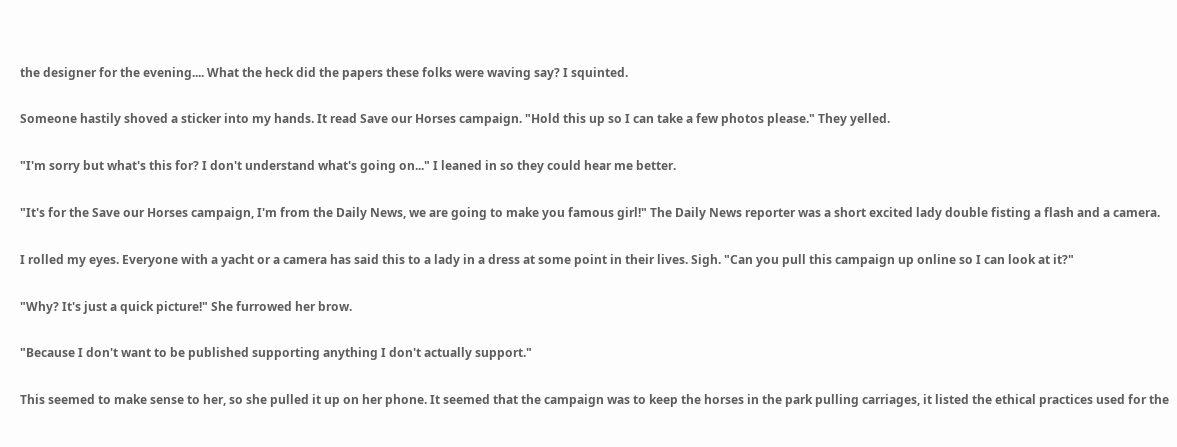the designer for the evening.... What the heck did the papers these folks were waving say? I squinted.

Someone hastily shoved a sticker into my hands. It read Save our Horses campaign. "Hold this up so I can take a few photos please." They yelled.

"I'm sorry but what's this for? I don't understand what's going on..." I leaned in so they could hear me better.

"It's for the Save our Horses campaign, I'm from the Daily News, we are going to make you famous girl!" The Daily News reporter was a short excited lady double fisting a flash and a camera.

I rolled my eyes. Everyone with a yacht or a camera has said this to a lady in a dress at some point in their lives. Sigh. "Can you pull this campaign up online so I can look at it?"

"Why? It's just a quick picture!" She furrowed her brow.

"Because I don't want to be published supporting anything I don't actually support."

This seemed to make sense to her, so she pulled it up on her phone. It seemed that the campaign was to keep the horses in the park pulling carriages, it listed the ethical practices used for the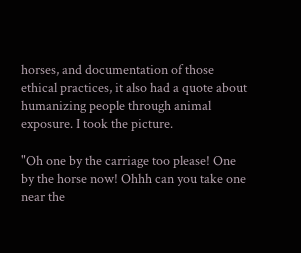horses, and documentation of those ethical practices, it also had a quote about humanizing people through animal exposure. I took the picture.

"Oh one by the carriage too please! One by the horse now! Ohhh can you take one near the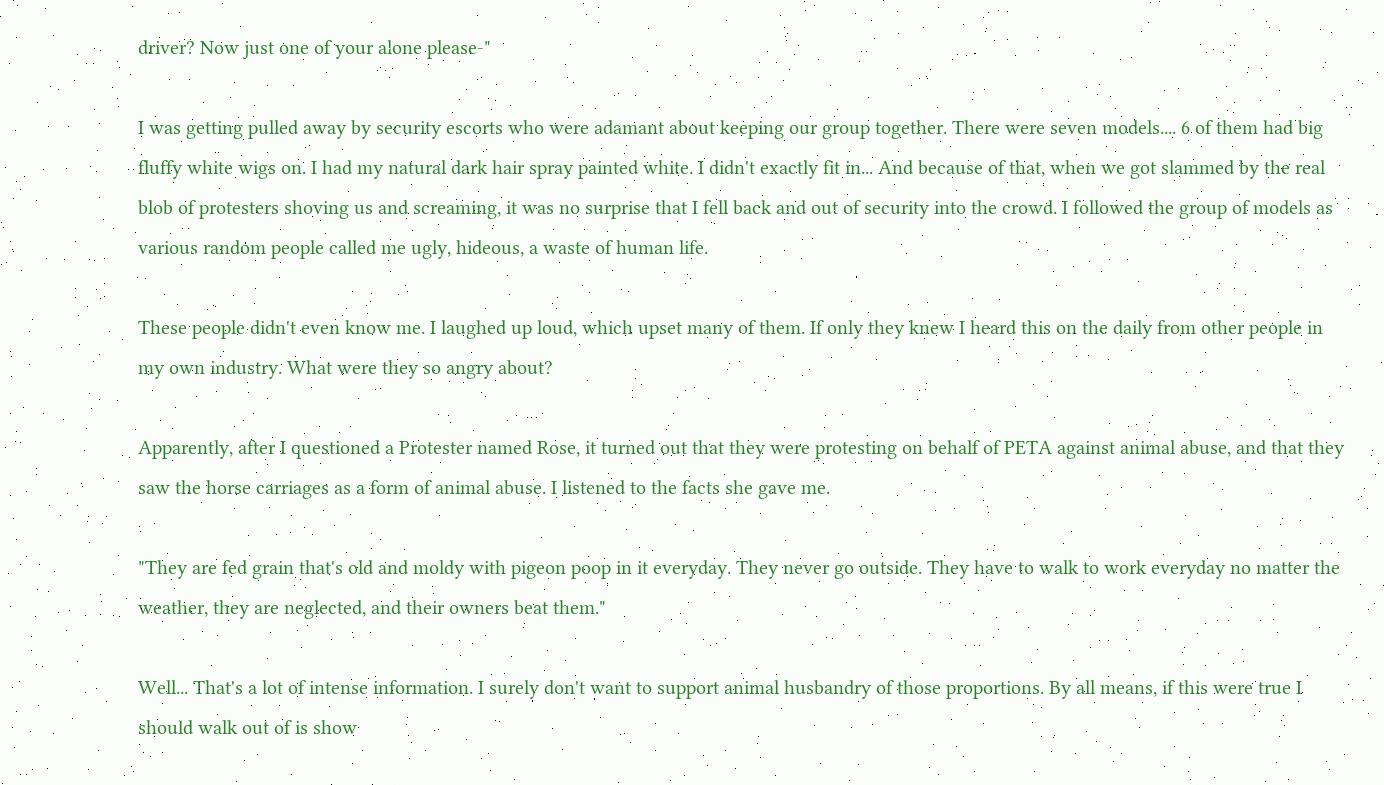driver? Now just one of your alone please-"

I was getting pulled away by security escorts who were adamant about keeping our group together. There were seven models.... 6 of them had big fluffy white wigs on. I had my natural dark hair spray painted white. I didn't exactly fit in... And because of that, when we got slammed by the real blob of protesters shoving us and screaming, it was no surprise that I fell back and out of security into the crowd. I followed the group of models as various random people called me ugly, hideous, a waste of human life.

These people didn't even know me. I laughed up loud, which upset many of them. If only they knew I heard this on the daily from other people in my own industry. What were they so angry about?

Apparently, after I questioned a Protester named Rose, it turned out that they were protesting on behalf of PETA against animal abuse, and that they saw the horse carriages as a form of animal abuse. I listened to the facts she gave me.

"They are fed grain that's old and moldy with pigeon poop in it everyday. They never go outside. They have to walk to work everyday no matter the weather, they are neglected, and their owners beat them."

Well... That's a lot of intense information. I surely don't want to support animal husbandry of those proportions. By all means, if this were true I should walk out of is show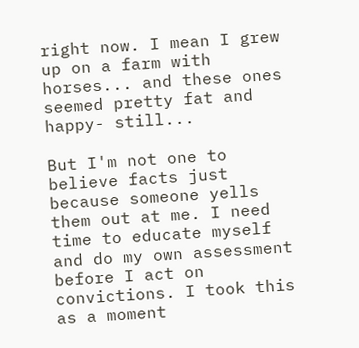right now. I mean I grew up on a farm with horses... and these ones seemed pretty fat and happy- still...

But I'm not one to believe facts just because someone yells them out at me. I need time to educate myself and do my own assessment before I act on convictions. I took this as a moment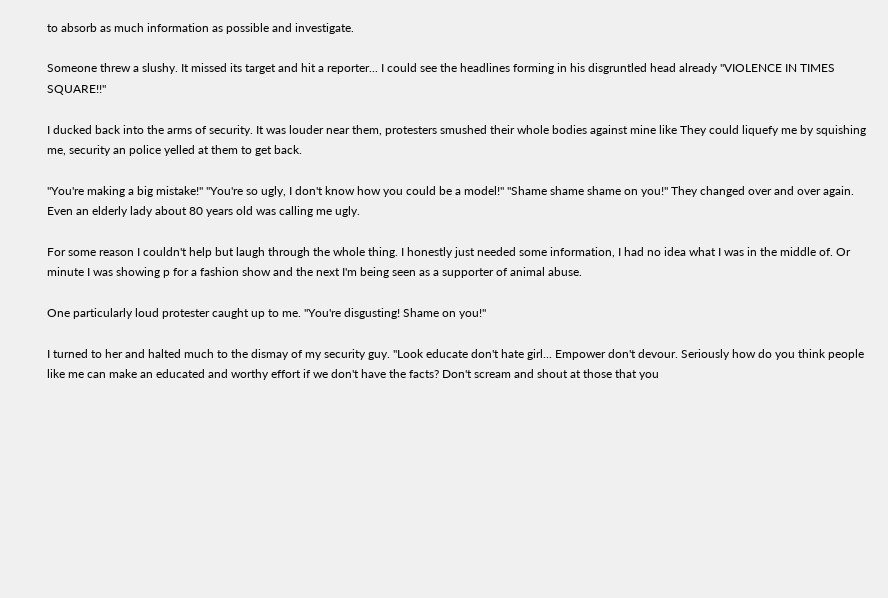to absorb as much information as possible and investigate.

Someone threw a slushy. It missed its target and hit a reporter... I could see the headlines forming in his disgruntled head already "VIOLENCE IN TIMES SQUARE!!"

I ducked back into the arms of security. It was louder near them, protesters smushed their whole bodies against mine like They could liquefy me by squishing me, security an police yelled at them to get back.

"You're making a big mistake!" "You're so ugly, I don't know how you could be a model!" "Shame shame shame on you!" They changed over and over again. Even an elderly lady about 80 years old was calling me ugly.

For some reason I couldn't help but laugh through the whole thing. I honestly just needed some information, I had no idea what I was in the middle of. Or minute I was showing p for a fashion show and the next I'm being seen as a supporter of animal abuse.

One particularly loud protester caught up to me. "You're disgusting! Shame on you!"

I turned to her and halted much to the dismay of my security guy. "Look educate don't hate girl... Empower don't devour. Seriously how do you think people like me can make an educated and worthy effort if we don't have the facts? Don't scream and shout at those that you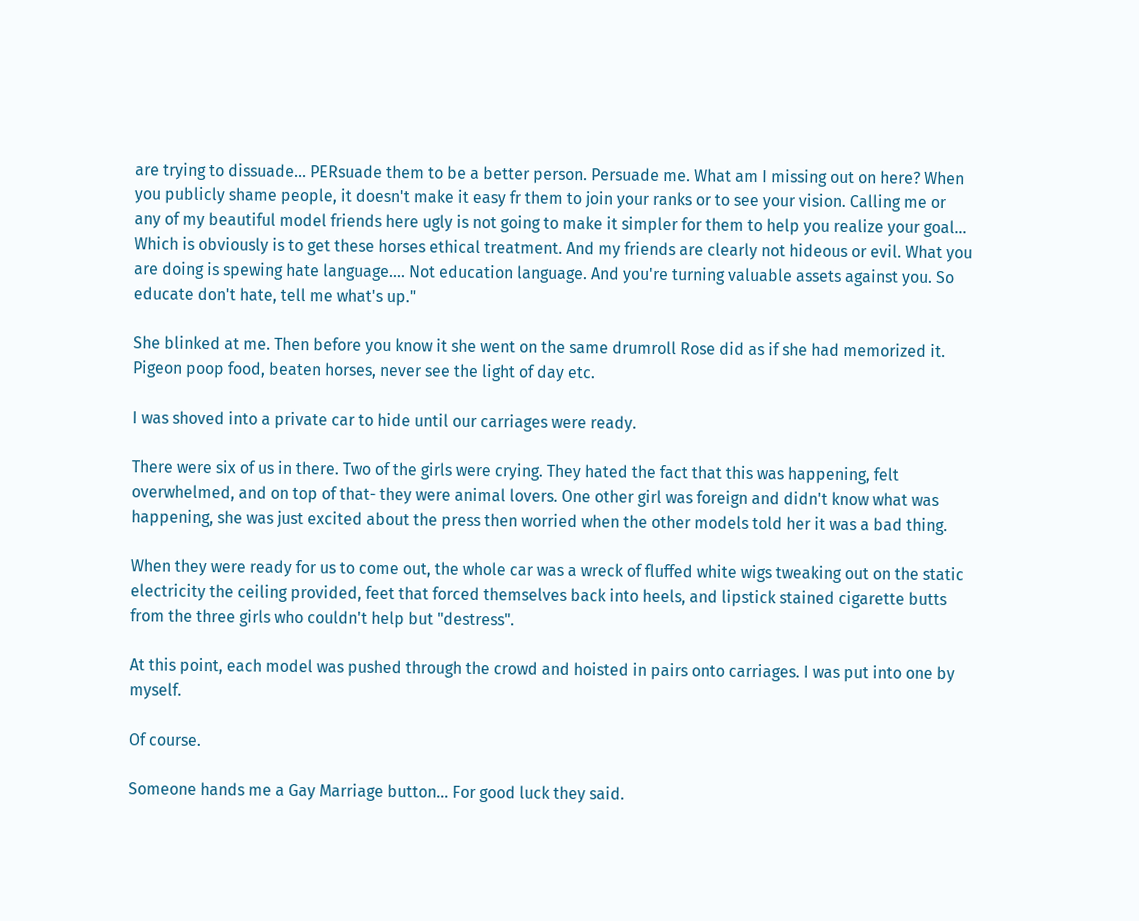are trying to dissuade... PERsuade them to be a better person. Persuade me. What am I missing out on here? When you publicly shame people, it doesn't make it easy fr them to join your ranks or to see your vision. Calling me or any of my beautiful model friends here ugly is not going to make it simpler for them to help you realize your goal... Which is obviously is to get these horses ethical treatment. And my friends are clearly not hideous or evil. What you are doing is spewing hate language.... Not education language. And you're turning valuable assets against you. So educate don't hate, tell me what's up."

She blinked at me. Then before you know it she went on the same drumroll Rose did as if she had memorized it. Pigeon poop food, beaten horses, never see the light of day etc.

I was shoved into a private car to hide until our carriages were ready.

There were six of us in there. Two of the girls were crying. They hated the fact that this was happening, felt overwhelmed, and on top of that- they were animal lovers. One other girl was foreign and didn't know what was happening, she was just excited about the press then worried when the other models told her it was a bad thing.

When they were ready for us to come out, the whole car was a wreck of fluffed white wigs tweaking out on the static electricity the ceiling provided, feet that forced themselves back into heels, and lipstick stained cigarette butts from the three girls who couldn't help but "destress".

At this point, each model was pushed through the crowd and hoisted in pairs onto carriages. I was put into one by myself.

Of course.

Someone hands me a Gay Marriage button... For good luck they said.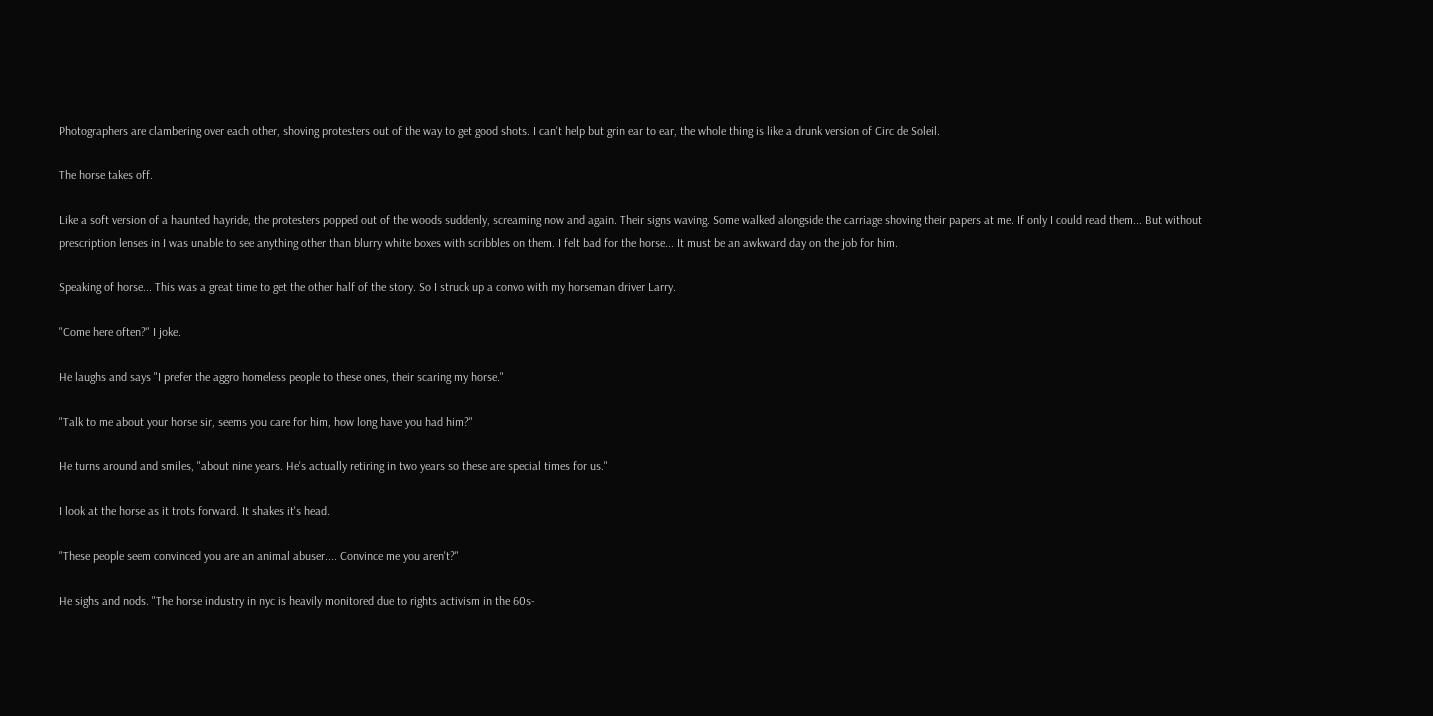Photographers are clambering over each other, shoving protesters out of the way to get good shots. I can't help but grin ear to ear, the whole thing is like a drunk version of Circ de Soleil.

The horse takes off.

Like a soft version of a haunted hayride, the protesters popped out of the woods suddenly, screaming now and again. Their signs waving. Some walked alongside the carriage shoving their papers at me. If only I could read them... But without prescription lenses in I was unable to see anything other than blurry white boxes with scribbles on them. I felt bad for the horse... It must be an awkward day on the job for him.

Speaking of horse... This was a great time to get the other half of the story. So I struck up a convo with my horseman driver Larry.

"Come here often?" I joke.

He laughs and says "I prefer the aggro homeless people to these ones, their scaring my horse."

"Talk to me about your horse sir, seems you care for him, how long have you had him?"

He turns around and smiles, "about nine years. He's actually retiring in two years so these are special times for us."

I look at the horse as it trots forward. It shakes it's head.

"These people seem convinced you are an animal abuser.... Convince me you aren't?"

He sighs and nods. "The horse industry in nyc is heavily monitored due to rights activism in the 60s-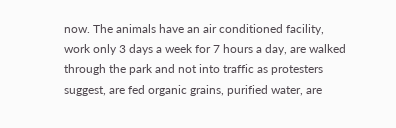now. The animals have an air conditioned facility, work only 3 days a week for 7 hours a day, are walked through the park and not into traffic as protesters suggest, are fed organic grains, purified water, are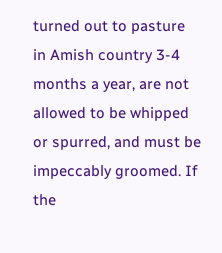turned out to pasture in Amish country 3-4 months a year, are not allowed to be whipped or spurred, and must be impeccably groomed. If the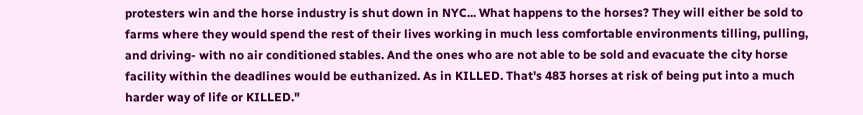protesters win and the horse industry is shut down in NYC... What happens to the horses? They will either be sold to farms where they would spend the rest of their lives working in much less comfortable environments tilling, pulling, and driving- with no air conditioned stables. And the ones who are not able to be sold and evacuate the city horse facility within the deadlines would be euthanized. As in KILLED. That's 483 horses at risk of being put into a much harder way of life or KILLED."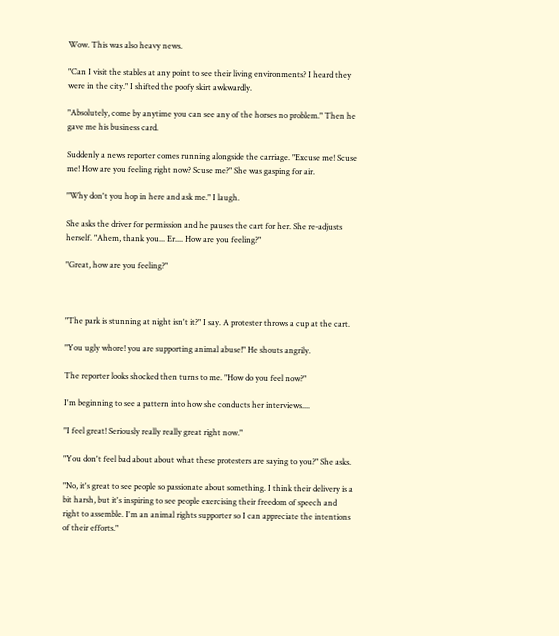Wow. This was also heavy news.

"Can I visit the stables at any point to see their living environments? I heard they were in the city." I shifted the poofy skirt awkwardly.

"Absolutely, come by anytime you can see any of the horses no problem." Then he gave me his business card.

Suddenly a news reporter comes running alongside the carriage. "Excuse me! Scuse me! How are you feeling right now? Scuse me?" She was gasping for air.

"Why don't you hop in here and ask me." I laugh.

She asks the driver for permission and he pauses the cart for her. She re-adjusts herself. "Ahem, thank you... Er.... How are you feeling?"

"Great, how are you feeling?"



"The park is stunning at night isn't it?" I say. A protester throws a cup at the cart.

"You ugly whore! you are supporting animal abuse!" He shouts angrily.

The reporter looks shocked then turns to me. "How do you feel now?"

I'm beginning to see a pattern into how she conducts her interviews....

"I feel great! Seriously really really great right now."

"You don't feel bad about about what these protesters are saying to you?" She asks.

"No, it's great to see people so passionate about something. I think their delivery is a bit harsh, but it's inspiring to see people exercising their freedom of speech and right to assemble. I'm an animal rights supporter so I can appreciate the intentions of their efforts."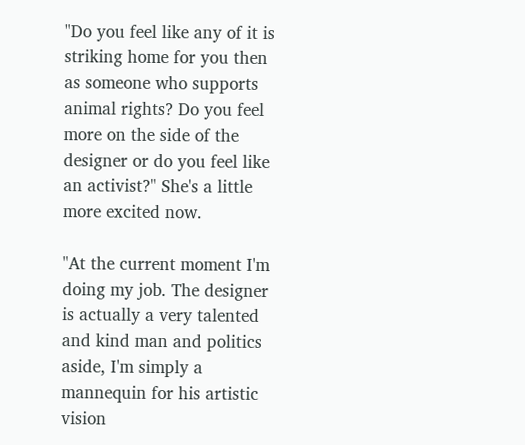"Do you feel like any of it is striking home for you then as someone who supports animal rights? Do you feel more on the side of the designer or do you feel like an activist?" She's a little more excited now.

"At the current moment I'm doing my job. The designer is actually a very talented and kind man and politics aside, I'm simply a mannequin for his artistic vision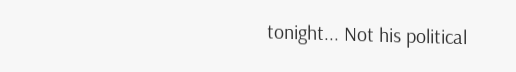tonight... Not his political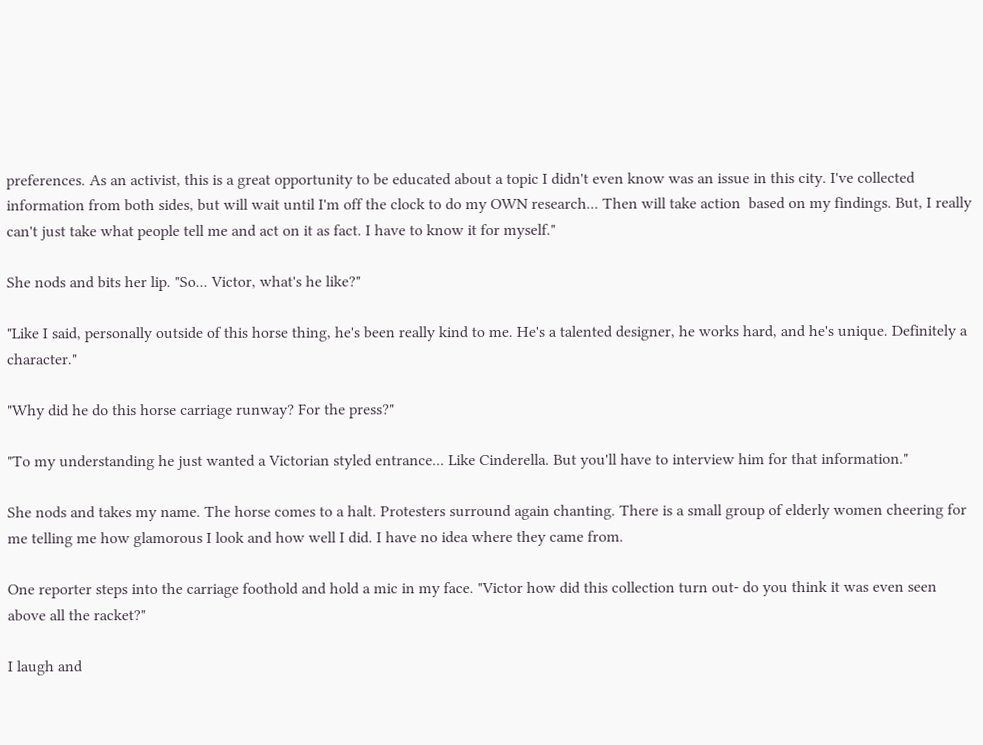preferences. As an activist, this is a great opportunity to be educated about a topic I didn't even know was an issue in this city. I've collected information from both sides, but will wait until I'm off the clock to do my OWN research... Then will take action  based on my findings. But, I really can't just take what people tell me and act on it as fact. I have to know it for myself."

She nods and bits her lip. "So... Victor, what's he like?"

"Like I said, personally outside of this horse thing, he's been really kind to me. He's a talented designer, he works hard, and he's unique. Definitely a character."

"Why did he do this horse carriage runway? For the press?"

"To my understanding he just wanted a Victorian styled entrance... Like Cinderella. But you'll have to interview him for that information."

She nods and takes my name. The horse comes to a halt. Protesters surround again chanting. There is a small group of elderly women cheering for me telling me how glamorous I look and how well I did. I have no idea where they came from.

One reporter steps into the carriage foothold and hold a mic in my face. "Victor how did this collection turn out- do you think it was even seen above all the racket?"

I laugh and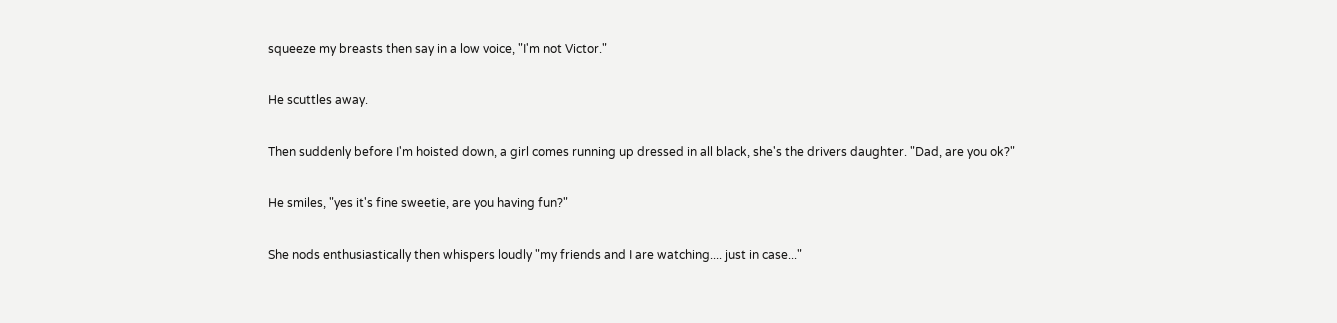squeeze my breasts then say in a low voice, "I'm not Victor."

He scuttles away.

Then suddenly before I'm hoisted down, a girl comes running up dressed in all black, she's the drivers daughter. "Dad, are you ok?"

He smiles, "yes it's fine sweetie, are you having fun?"

She nods enthusiastically then whispers loudly "my friends and I are watching.... just in case..."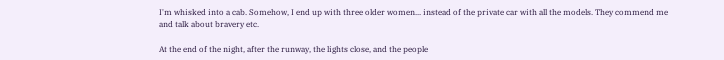I'm whisked into a cab. Somehow, I end up with three older women... instead of the private car with all the models. They commend me and talk about bravery etc.

At the end of the night, after the runway, the lights close, and the people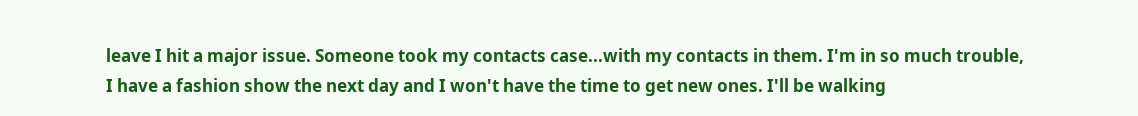leave I hit a major issue. Someone took my contacts case...with my contacts in them. I'm in so much trouble, I have a fashion show the next day and I won't have the time to get new ones. I'll be walking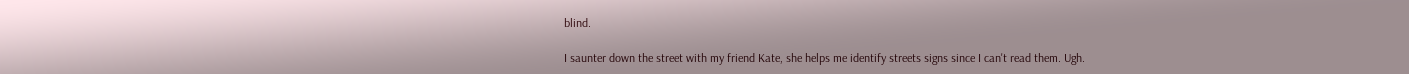blind.

I saunter down the street with my friend Kate, she helps me identify streets signs since I can't read them. Ugh.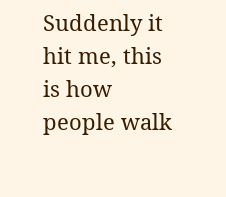Suddenly it hit me, this is how people walk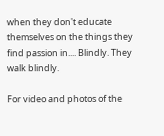when they don't educate themselves on the things they find passion in.... Blindly. They walk blindly.

For video and photos of the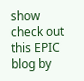show check out this EPIC blog by